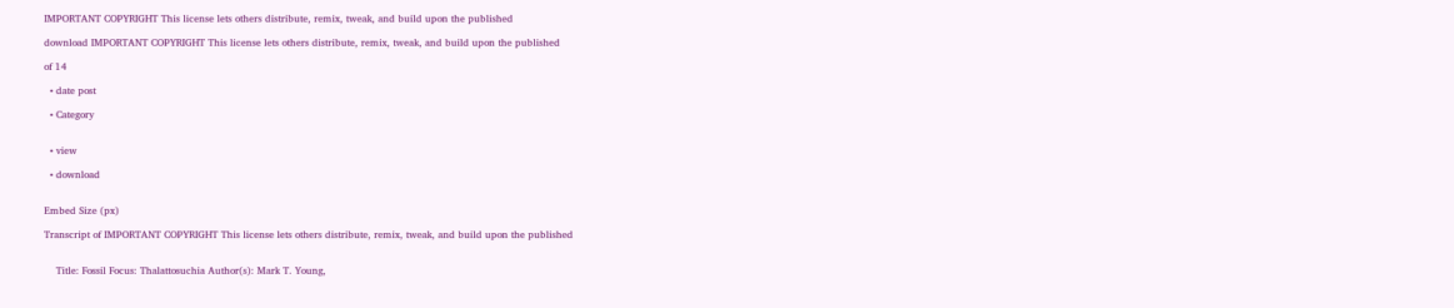IMPORTANT COPYRIGHT This license lets others distribute, remix, tweak, and build upon the published

download IMPORTANT COPYRIGHT This license lets others distribute, remix, tweak, and build upon the published

of 14

  • date post

  • Category


  • view

  • download


Embed Size (px)

Transcript of IMPORTANT COPYRIGHT This license lets others distribute, remix, tweak, and build upon the published


    Title: Fossil Focus: Thalattosuchia Author(s): Mark T. Young,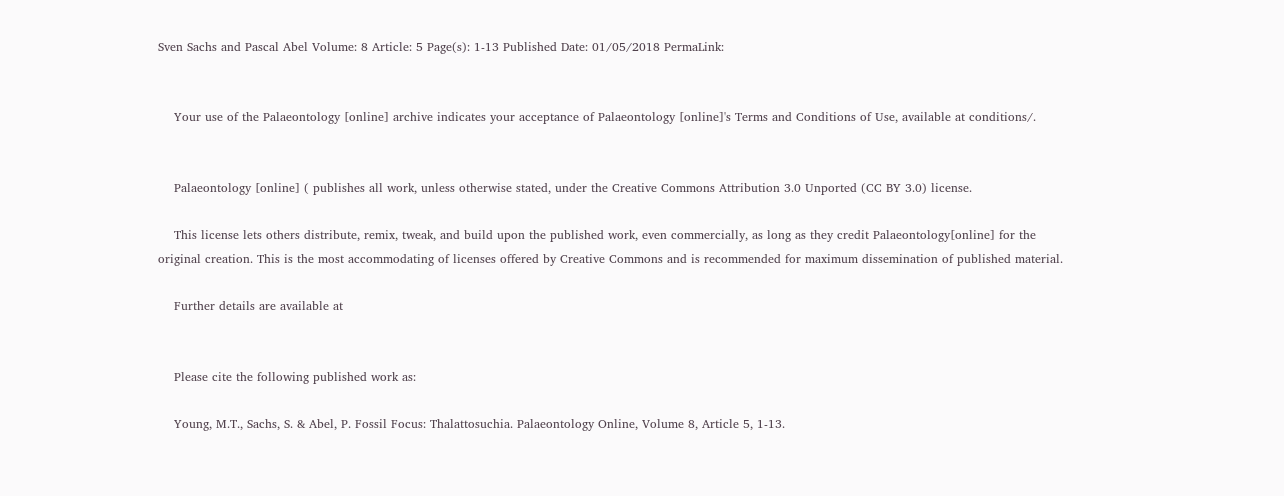Sven Sachs and Pascal Abel Volume: 8 Article: 5 Page(s): 1-13 Published Date: 01/05/2018 PermaLink:


    Your use of the Palaeontology [online] archive indicates your acceptance of Palaeontology [online]'s Terms and Conditions of Use, available at conditions/.


    Palaeontology [online] ( publishes all work, unless otherwise stated, under the Creative Commons Attribution 3.0 Unported (CC BY 3.0) license.

    This license lets others distribute, remix, tweak, and build upon the published work, even commercially, as long as they credit Palaeontology[online] for the original creation. This is the most accommodating of licenses offered by Creative Commons and is recommended for maximum dissemination of published material.

    Further details are available at


    Please cite the following published work as:

    Young, M.T., Sachs, S. & Abel, P. Fossil Focus: Thalattosuchia. Palaeontology Online, Volume 8, Article 5, 1-13.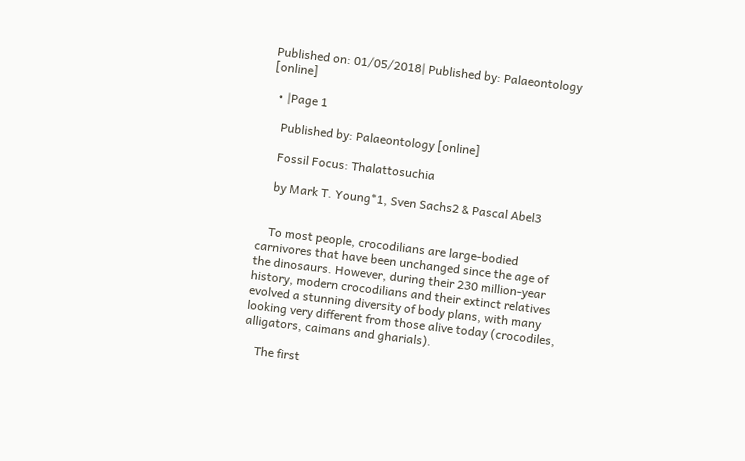Published on: 01/05/2018| Published by: Palaeontology [online]

  • |Page 1

    Published by: Palaeontology [online]

    Fossil Focus: Thalattosuchia

    by Mark T. Young*1, Sven Sachs2 & Pascal Abel3


    To most people, crocodilians are large-bodied carnivores that have been unchanged since the age of the dinosaurs. However, during their 230 million-year history, modern crocodilians and their extinct relatives evolved a stunning diversity of body plans, with many looking very different from those alive today (crocodiles, alligators, caimans and gharials).

    The first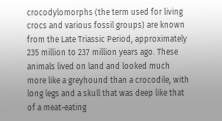crocodylomorphs (the term used for living crocs and various fossil groups) are known from the Late Triassic Period, approximately 235 million to 237 million years ago. These animals lived on land and looked much more like a greyhound than a crocodile, with long legs and a skull that was deep like that of a meat-eating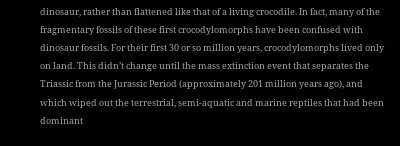dinosaur, rather than flattened like that of a living crocodile. In fact, many of the fragmentary fossils of these first crocodylomorphs have been confused with dinosaur fossils. For their first 30 or so million years, crocodylomorphs lived only on land. This didn’t change until the mass extinction event that separates the Triassic from the Jurassic Period (approximately 201 million years ago), and which wiped out the terrestrial, semi-aquatic and marine reptiles that had been dominant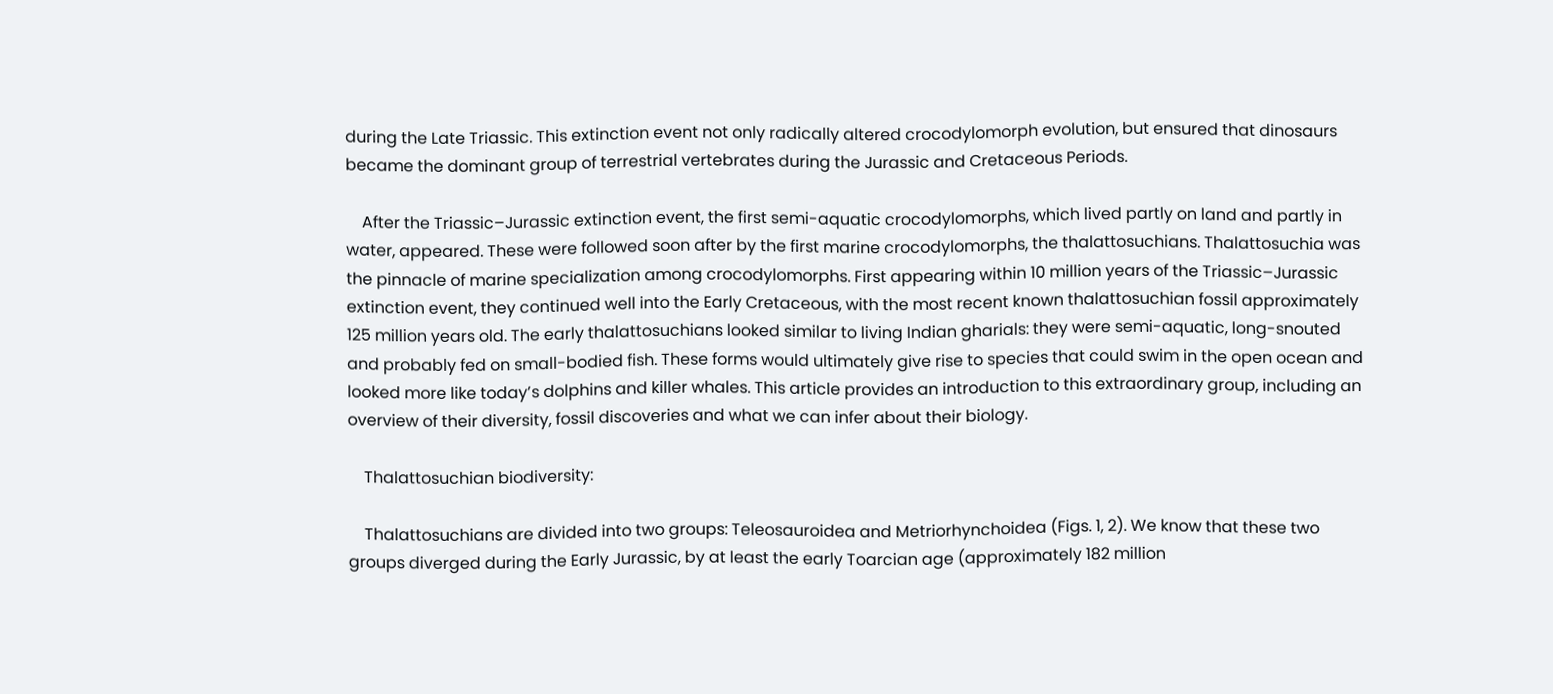during the Late Triassic. This extinction event not only radically altered crocodylomorph evolution, but ensured that dinosaurs became the dominant group of terrestrial vertebrates during the Jurassic and Cretaceous Periods.

    After the Triassic–Jurassic extinction event, the first semi-aquatic crocodylomorphs, which lived partly on land and partly in water, appeared. These were followed soon after by the first marine crocodylomorphs, the thalattosuchians. Thalattosuchia was the pinnacle of marine specialization among crocodylomorphs. First appearing within 10 million years of the Triassic–Jurassic extinction event, they continued well into the Early Cretaceous, with the most recent known thalattosuchian fossil approximately 125 million years old. The early thalattosuchians looked similar to living Indian gharials: they were semi-aquatic, long-snouted and probably fed on small-bodied fish. These forms would ultimately give rise to species that could swim in the open ocean and looked more like today’s dolphins and killer whales. This article provides an introduction to this extraordinary group, including an overview of their diversity, fossil discoveries and what we can infer about their biology.

    Thalattosuchian biodiversity:

    Thalattosuchians are divided into two groups: Teleosauroidea and Metriorhynchoidea (Figs. 1, 2). We know that these two groups diverged during the Early Jurassic, by at least the early Toarcian age (approximately 182 million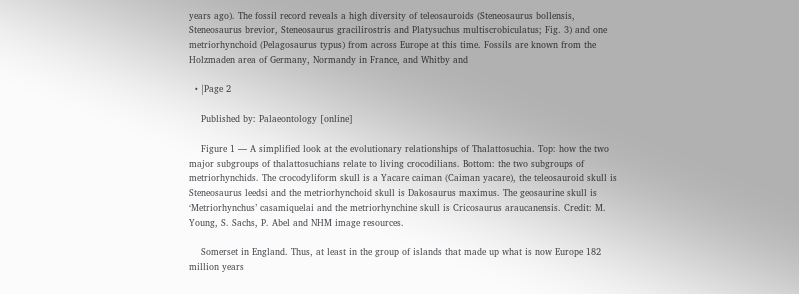years ago). The fossil record reveals a high diversity of teleosauroids (Steneosaurus bollensis, Steneosaurus brevior, Steneosaurus gracilirostris and Platysuchus multiscrobiculatus; Fig. 3) and one metriorhynchoid (Pelagosaurus typus) from across Europe at this time. Fossils are known from the Holzmaden area of Germany, Normandy in France, and Whitby and

  • |Page 2

    Published by: Palaeontology [online]

    Figure 1 — A simplified look at the evolutionary relationships of Thalattosuchia. Top: how the two major subgroups of thalattosuchians relate to living crocodilians. Bottom: the two subgroups of metriorhynchids. The crocodyliform skull is a Yacare caiman (Caiman yacare), the teleosauroid skull is Steneosaurus leedsi and the metriorhynchoid skull is Dakosaurus maximus. The geosaurine skull is ‘Metriorhynchus’ casamiquelai and the metriorhynchine skull is Cricosaurus araucanensis. Credit: M. Young, S. Sachs, P. Abel and NHM image resources.

    Somerset in England. Thus, at least in the group of islands that made up what is now Europe 182 million years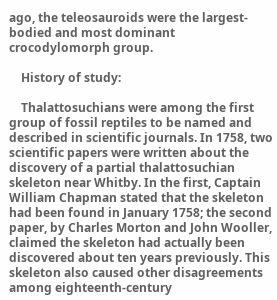ago, the teleosauroids were the largest-bodied and most dominant crocodylomorph group.

    History of study:

    Thalattosuchians were among the first group of fossil reptiles to be named and described in scientific journals. In 1758, two scientific papers were written about the discovery of a partial thalattosuchian skeleton near Whitby. In the first, Captain William Chapman stated that the skeleton had been found in January 1758; the second paper, by Charles Morton and John Wooller, claimed the skeleton had actually been discovered about ten years previously. This skeleton also caused other disagreements among eighteenth-century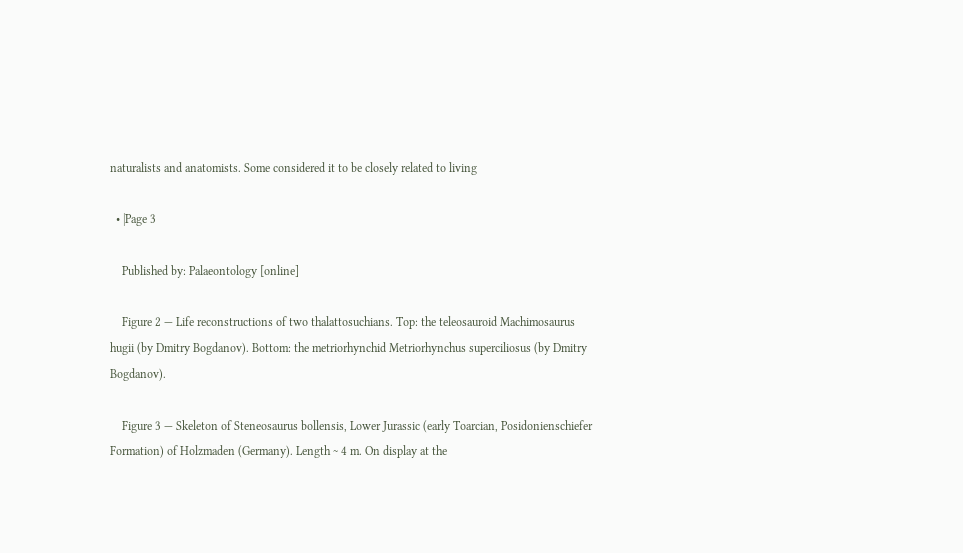naturalists and anatomists. Some considered it to be closely related to living

  • |Page 3

    Published by: Palaeontology [online]

    Figure 2 — Life reconstructions of two thalattosuchians. Top: the teleosauroid Machimosaurus hugii (by Dmitry Bogdanov). Bottom: the metriorhynchid Metriorhynchus superciliosus (by Dmitry Bogdanov).

    Figure 3 — Skeleton of Steneosaurus bollensis, Lower Jurassic (early Toarcian, Posidonienschiefer Formation) of Holzmaden (Germany). Length ~ 4 m. On display at the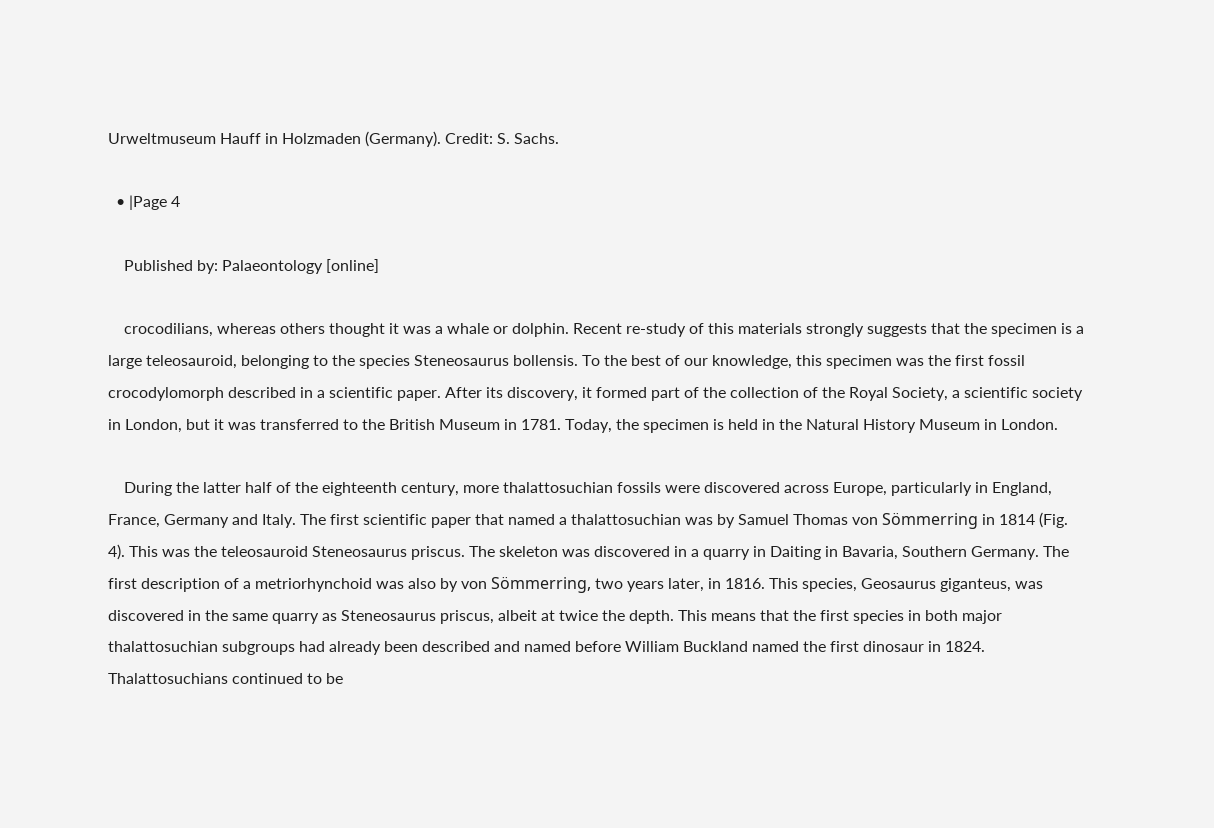Urweltmuseum Hauff in Holzmaden (Germany). Credit: S. Sachs.

  • |Page 4

    Published by: Palaeontology [online]

    crocodilians, whereas others thought it was a whale or dolphin. Recent re-study of this materials strongly suggests that the specimen is a large teleosauroid, belonging to the species Steneosaurus bollensis. To the best of our knowledge, this specimen was the first fossil crocodylomorph described in a scientific paper. After its discovery, it formed part of the collection of the Royal Society, a scientific society in London, but it was transferred to the British Museum in 1781. Today, the specimen is held in the Natural History Museum in London.

    During the latter half of the eighteenth century, more thalattosuchian fossils were discovered across Europe, particularly in England, France, Germany and Italy. The first scientific paper that named a thalattosuchian was by Samuel Thomas von Sömmerring in 1814 (Fig. 4). This was the teleosauroid Steneosaurus priscus. The skeleton was discovered in a quarry in Daiting in Bavaria, Southern Germany. The first description of a metriorhynchoid was also by von Sömmerring, two years later, in 1816. This species, Geosaurus giganteus, was discovered in the same quarry as Steneosaurus priscus, albeit at twice the depth. This means that the first species in both major thalattosuchian subgroups had already been described and named before William Buckland named the first dinosaur in 1824. Thalattosuchians continued to be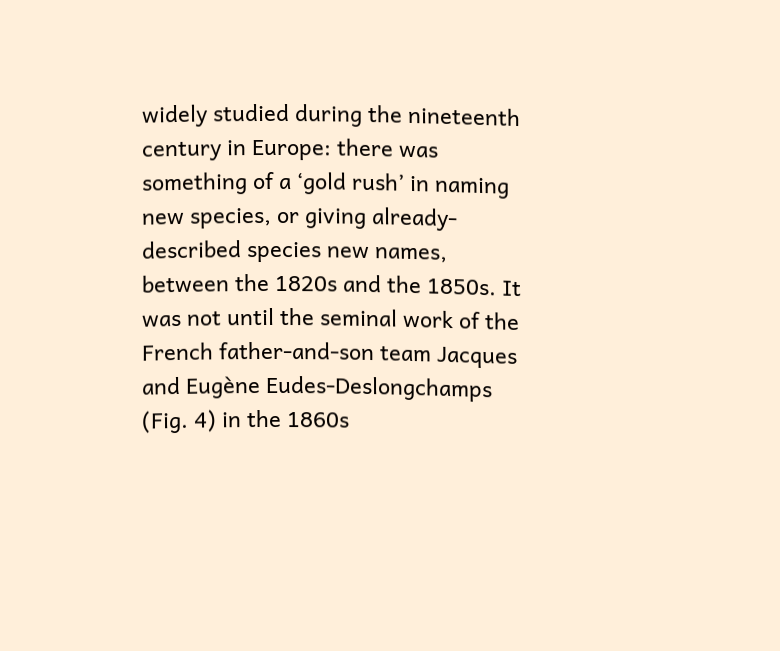widely studied during the nineteenth century in Europe: there was something of a ‘gold rush’ in naming new species, or giving already-described species new names, between the 1820s and the 1850s. It was not until the seminal work of the French father-and-son team Jacques and Eugène Eudes-Deslongchamps (Fig. 4) in the 1860s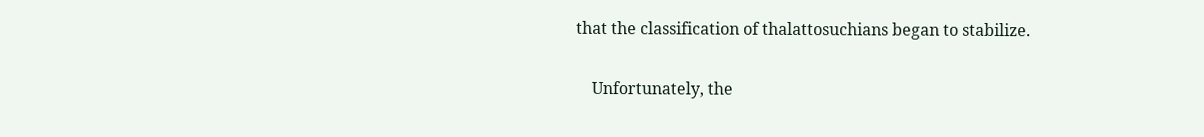that the classification of thalattosuchians began to stabilize.

    Unfortunately, the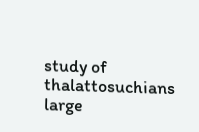study of thalattosuchians large